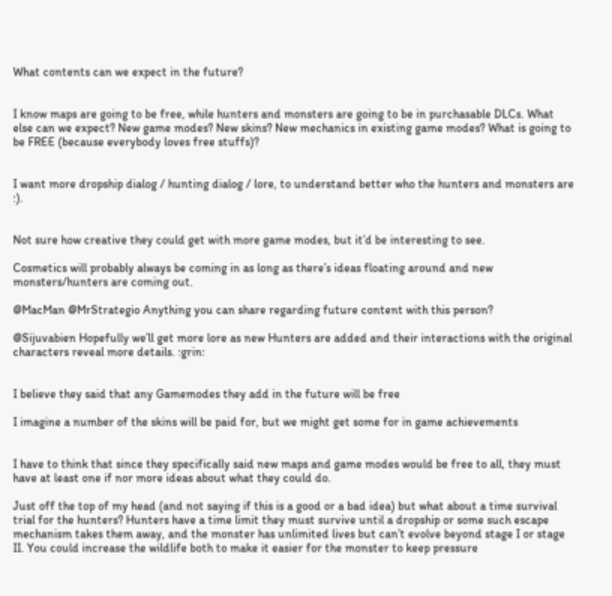What contents can we expect in the future?


I know maps are going to be free, while hunters and monsters are going to be in purchasable DLCs. What else can we expect? New game modes? New skins? New mechanics in existing game modes? What is going to be FREE (because everybody loves free stuffs)?


I want more dropship dialog / hunting dialog / lore, to understand better who the hunters and monsters are :).


Not sure how creative they could get with more game modes, but it’d be interesting to see.

Cosmetics will probably always be coming in as long as there’s ideas floating around and new monsters/hunters are coming out.

@MacMan @MrStrategio Anything you can share regarding future content with this person?

@Sijuvabien Hopefully we’ll get more lore as new Hunters are added and their interactions with the original characters reveal more details. :grin:


I believe they said that any Gamemodes they add in the future will be free

I imagine a number of the skins will be paid for, but we might get some for in game achievements


I have to think that since they specifically said new maps and game modes would be free to all, they must have at least one if nor more ideas about what they could do.

Just off the top of my head (and not saying if this is a good or a bad idea) but what about a time survival trial for the hunters? Hunters have a time limit they must survive until a dropship or some such escape mechanism takes them away, and the monster has unlimited lives but can’t evolve beyond stage I or stage II. You could increase the wildlife both to make it easier for the monster to keep pressure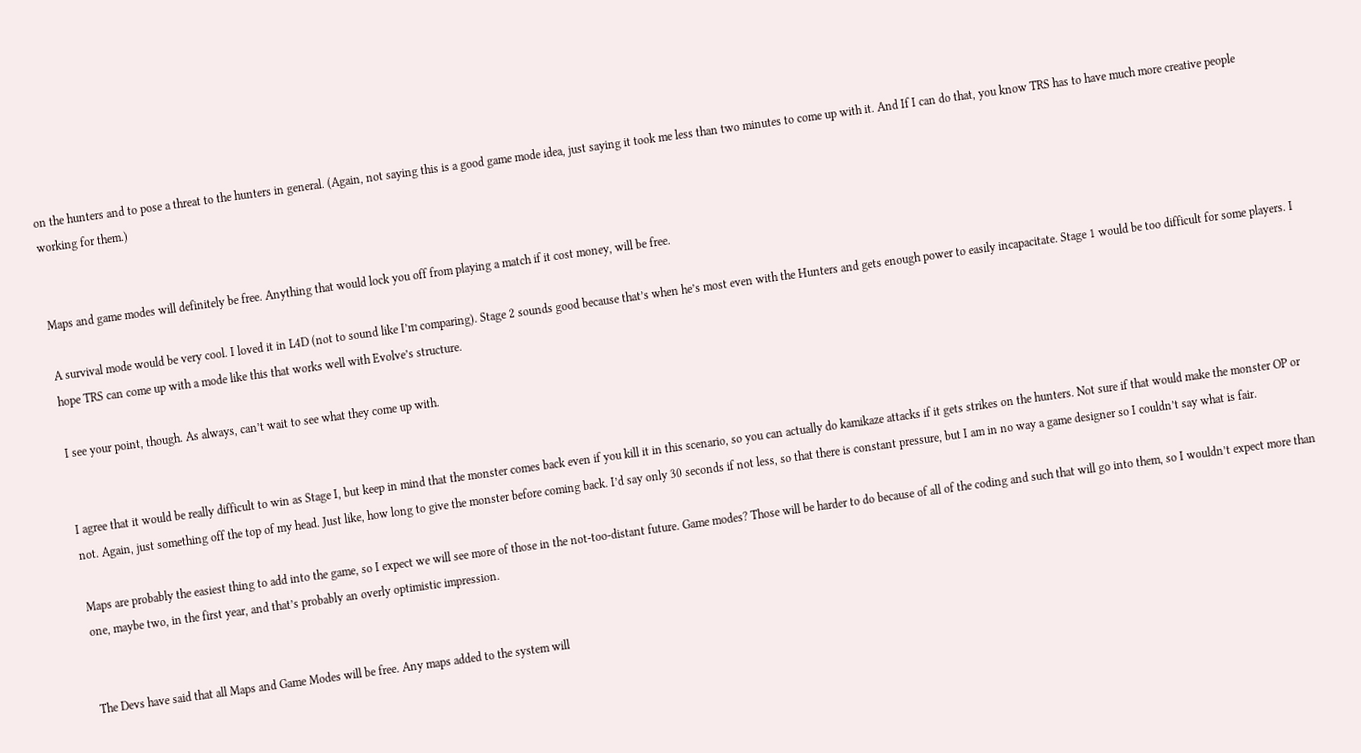on the hunters and to pose a threat to the hunters in general. (Again, not saying this is a good game mode idea, just saying it took me less than two minutes to come up with it. And If I can do that, you know TRS has to have much more creative people working for them.)


Maps and game modes will definitely be free. Anything that would lock you off from playing a match if it cost money, will be free.

A survival mode would be very cool. I loved it in L4D (not to sound like I’m comparing). Stage 2 sounds good because that’s when he’s most even with the Hunters and gets enough power to easily incapacitate. Stage 1 would be too difficult for some players. I hope TRS can come up with a mode like this that works well with Evolve’s structure.

I see your point, though. As always, can’t wait to see what they come up with.


I agree that it would be really difficult to win as Stage I, but keep in mind that the monster comes back even if you kill it in this scenario, so you can actually do kamikaze attacks if it gets strikes on the hunters. Not sure if that would make the monster OP or not. Again, just something off the top of my head. Just like, how long to give the monster before coming back. I’d say only 30 seconds if not less, so that there is constant pressure, but I am in no way a game designer so I couldn’t say what is fair.

Maps are probably the easiest thing to add into the game, so I expect we will see more of those in the not-too-distant future. Game modes? Those will be harder to do because of all of the coding and such that will go into them, so I wouldn’t expect more than one, maybe two, in the first year, and that’s probably an overly optimistic impression.


The Devs have said that all Maps and Game Modes will be free. Any maps added to the system will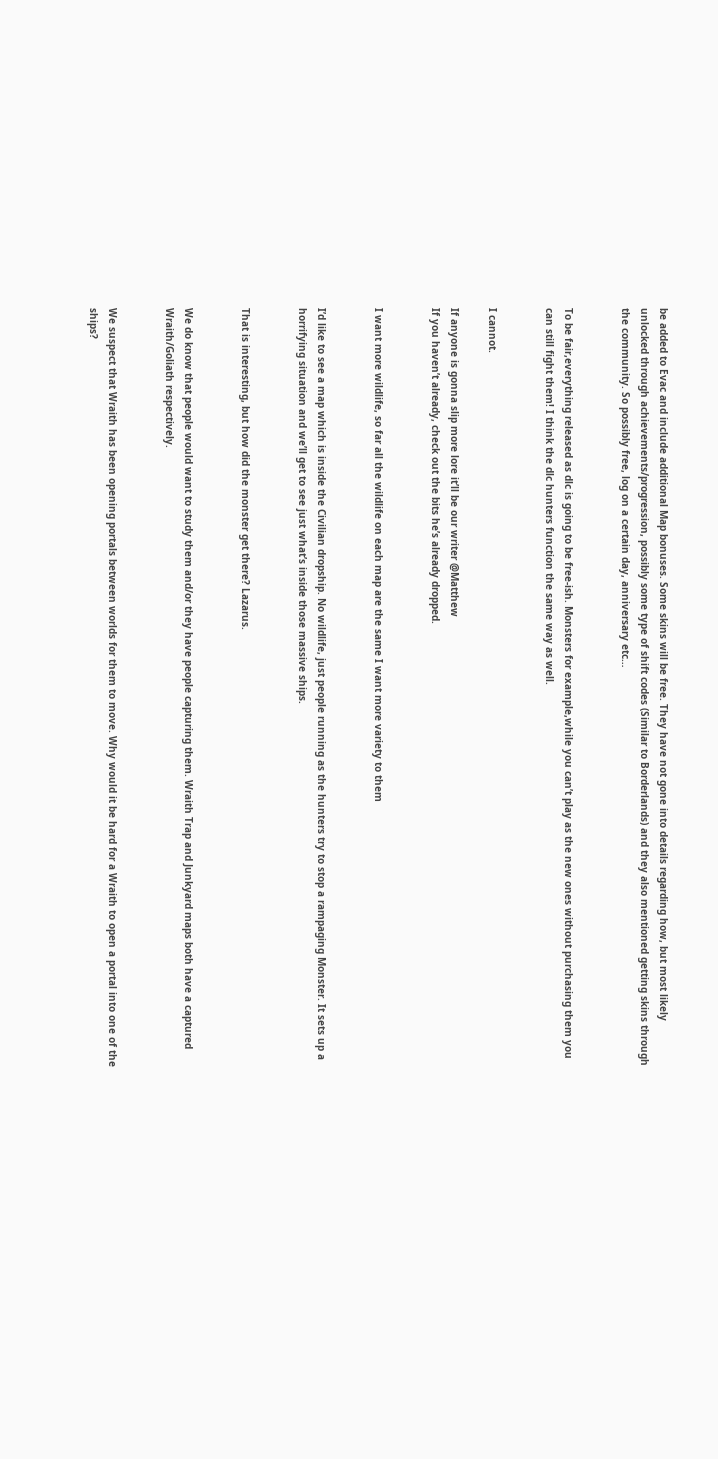be added to Evac and include additional Map bonuses. Some skins will be free. They have not gone into details regarding how, but most likely unlocked through achievements/progression, possibly some type of shift codes (Similar to Borderlands) and they also mentioned getting skins through the community. So possibly free, log on a certain day, anniversary etc…


To be fair,everything released as dlc is going to be free-ish. Monsters for example,while you can’t play as the new ones without purchasing them you can still fight them! I think the dlc hunters function the same way as well.


I cannot.

If anyone is gonna slip more lore it’ll be our writer @Matthew
If you haven’t already, check out the bits he’s already dropped.


I want more wildlife, so far all the wildlife on each map are the same I want more variety to them


I’d like to see a map which is inside the Civilian dropship. No wildlife, just people running as the hunters try to stop a rampaging Monster. It sets up a horrifying situation and we’ll get to see just what’s inside those massive ships.


That is interesting, but how did the monster get there? Lazarus.


We do know that people would want to study them and/or they have people capturing them. Wraith Trap and Junkyard maps both have a captured Wraith/Goliath respectively.


We suspect that Wraith has been opening portals between worlds for them to move. Why would it be hard for a Wraith to open a portal into one of the ships?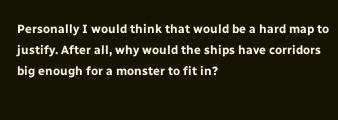Personally I would think that would be a hard map to justify. After all, why would the ships have corridors big enough for a monster to fit in?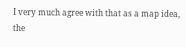I very much agree with that as a map idea, the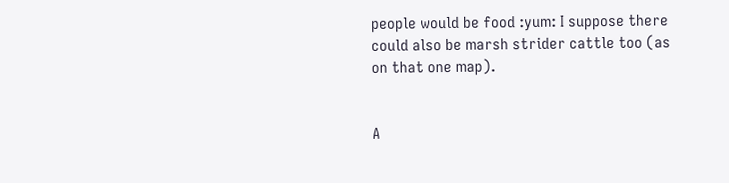people would be food :yum: I suppose there could also be marsh strider cattle too (as on that one map).


A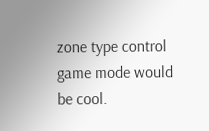zone type control game mode would be cool.